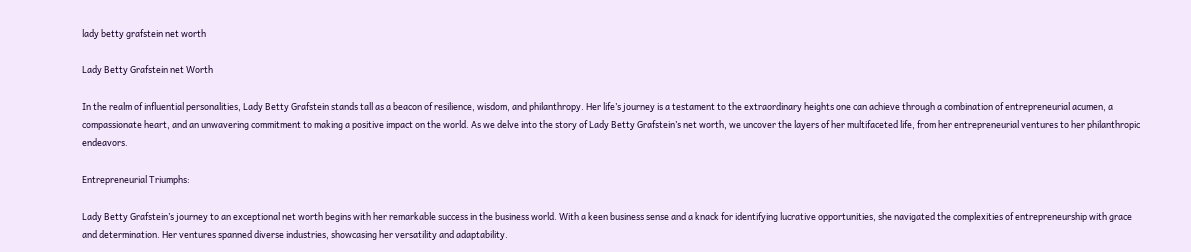lady betty grafstein net worth

Lady Betty Grafstein net Worth

In the realm of influential personalities, Lady Betty Grafstein stands tall as a beacon of resilience, wisdom, and philanthropy. Her life’s journey is a testament to the extraordinary heights one can achieve through a combination of entrepreneurial acumen, a compassionate heart, and an unwavering commitment to making a positive impact on the world. As we delve into the story of Lady Betty Grafstein’s net worth, we uncover the layers of her multifaceted life, from her entrepreneurial ventures to her philanthropic endeavors.

Entrepreneurial Triumphs:

Lady Betty Grafstein’s journey to an exceptional net worth begins with her remarkable success in the business world. With a keen business sense and a knack for identifying lucrative opportunities, she navigated the complexities of entrepreneurship with grace and determination. Her ventures spanned diverse industries, showcasing her versatility and adaptability.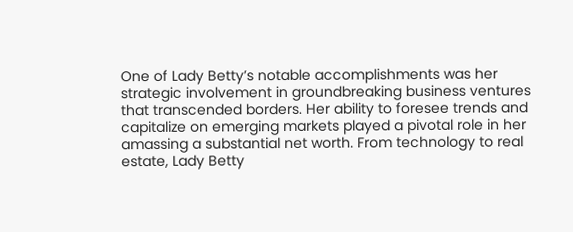One of Lady Betty’s notable accomplishments was her strategic involvement in groundbreaking business ventures that transcended borders. Her ability to foresee trends and capitalize on emerging markets played a pivotal role in her amassing a substantial net worth. From technology to real estate, Lady Betty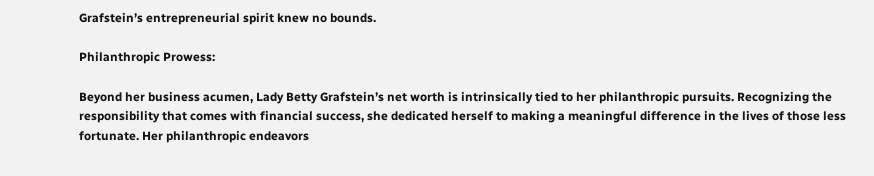Grafstein’s entrepreneurial spirit knew no bounds.

Philanthropic Prowess:

Beyond her business acumen, Lady Betty Grafstein’s net worth is intrinsically tied to her philanthropic pursuits. Recognizing the responsibility that comes with financial success, she dedicated herself to making a meaningful difference in the lives of those less fortunate. Her philanthropic endeavors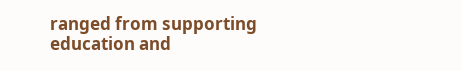ranged from supporting education and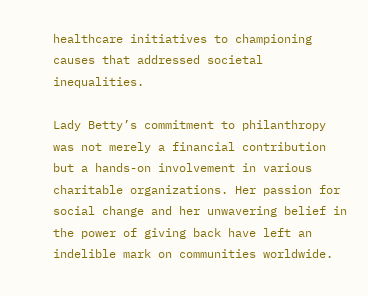healthcare initiatives to championing causes that addressed societal inequalities.

Lady Betty’s commitment to philanthropy was not merely a financial contribution but a hands-on involvement in various charitable organizations. Her passion for social change and her unwavering belief in the power of giving back have left an indelible mark on communities worldwide.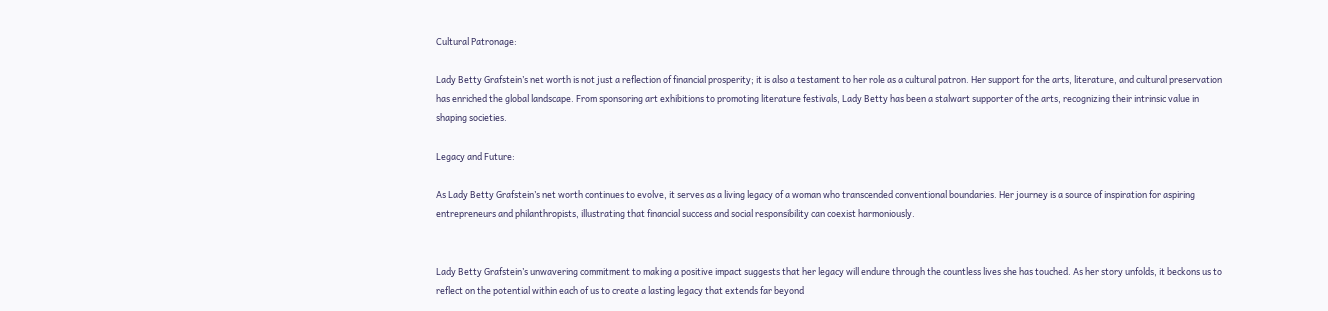Cultural Patronage:

Lady Betty Grafstein’s net worth is not just a reflection of financial prosperity; it is also a testament to her role as a cultural patron. Her support for the arts, literature, and cultural preservation has enriched the global landscape. From sponsoring art exhibitions to promoting literature festivals, Lady Betty has been a stalwart supporter of the arts, recognizing their intrinsic value in shaping societies.

Legacy and Future:

As Lady Betty Grafstein’s net worth continues to evolve, it serves as a living legacy of a woman who transcended conventional boundaries. Her journey is a source of inspiration for aspiring entrepreneurs and philanthropists, illustrating that financial success and social responsibility can coexist harmoniously.


Lady Betty Grafstein’s unwavering commitment to making a positive impact suggests that her legacy will endure through the countless lives she has touched. As her story unfolds, it beckons us to reflect on the potential within each of us to create a lasting legacy that extends far beyond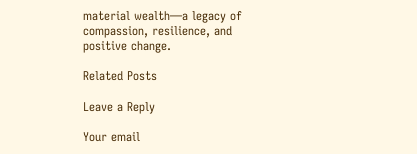material wealth—a legacy of compassion, resilience, and positive change.

Related Posts

Leave a Reply

Your email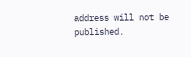address will not be published.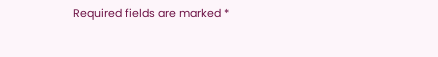Required fields are marked *